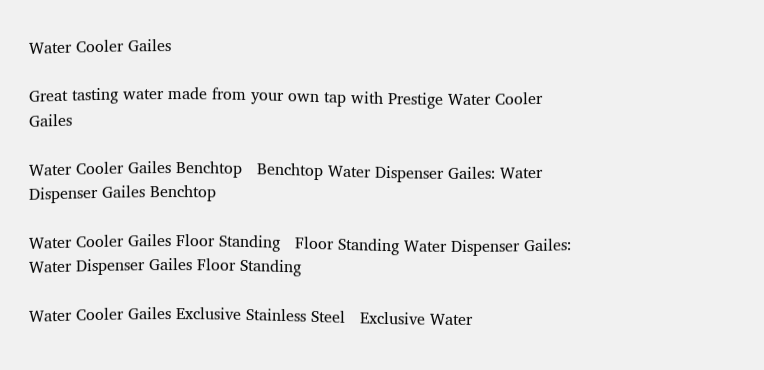Water Cooler Gailes

Great tasting water made from your own tap with Prestige Water Cooler Gailes

Water Cooler Gailes Benchtop   Benchtop Water Dispenser Gailes: Water Dispenser Gailes Benchtop

Water Cooler Gailes Floor Standing   Floor Standing Water Dispenser Gailes: Water Dispenser Gailes Floor Standing

Water Cooler Gailes Exclusive Stainless Steel   Exclusive Water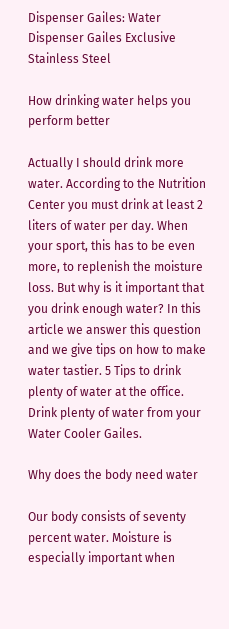Dispenser Gailes: Water Dispenser Gailes Exclusive Stainless Steel

How drinking water helps you perform better

Actually I should drink more water. According to the Nutrition Center you must drink at least 2 liters of water per day. When your sport, this has to be even more, to replenish the moisture loss. But why is it important that you drink enough water? In this article we answer this question and we give tips on how to make water tastier. 5 Tips to drink plenty of water at the office. Drink plenty of water from your Water Cooler Gailes.

Why does the body need water

Our body consists of seventy percent water. Moisture is especially important when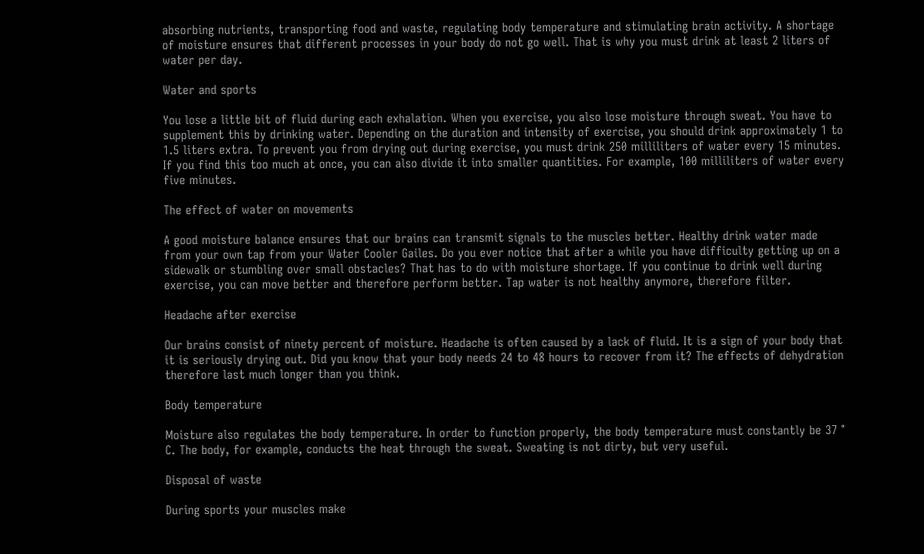absorbing nutrients, transporting food and waste, regulating body temperature and stimulating brain activity. A shortage of moisture ensures that different processes in your body do not go well. That is why you must drink at least 2 liters of water per day.

Water and sports

You lose a little bit of fluid during each exhalation. When you exercise, you also lose moisture through sweat. You have to supplement this by drinking water. Depending on the duration and intensity of exercise, you should drink approximately 1 to 1.5 liters extra. To prevent you from drying out during exercise, you must drink 250 milliliters of water every 15 minutes. If you find this too much at once, you can also divide it into smaller quantities. For example, 100 milliliters of water every five minutes.

The effect of water on movements

A good moisture balance ensures that our brains can transmit signals to the muscles better. Healthy drink water made from your own tap from your Water Cooler Gailes. Do you ever notice that after a while you have difficulty getting up on a sidewalk or stumbling over small obstacles? That has to do with moisture shortage. If you continue to drink well during exercise, you can move better and therefore perform better. Tap water is not healthy anymore, therefore filter.

Headache after exercise

Our brains consist of ninety percent of moisture. Headache is often caused by a lack of fluid. It is a sign of your body that it is seriously drying out. Did you know that your body needs 24 to 48 hours to recover from it? The effects of dehydration therefore last much longer than you think.

Body temperature

Moisture also regulates the body temperature. In order to function properly, the body temperature must constantly be 37 ° C. The body, for example, conducts the heat through the sweat. Sweating is not dirty, but very useful.

Disposal of waste

During sports your muscles make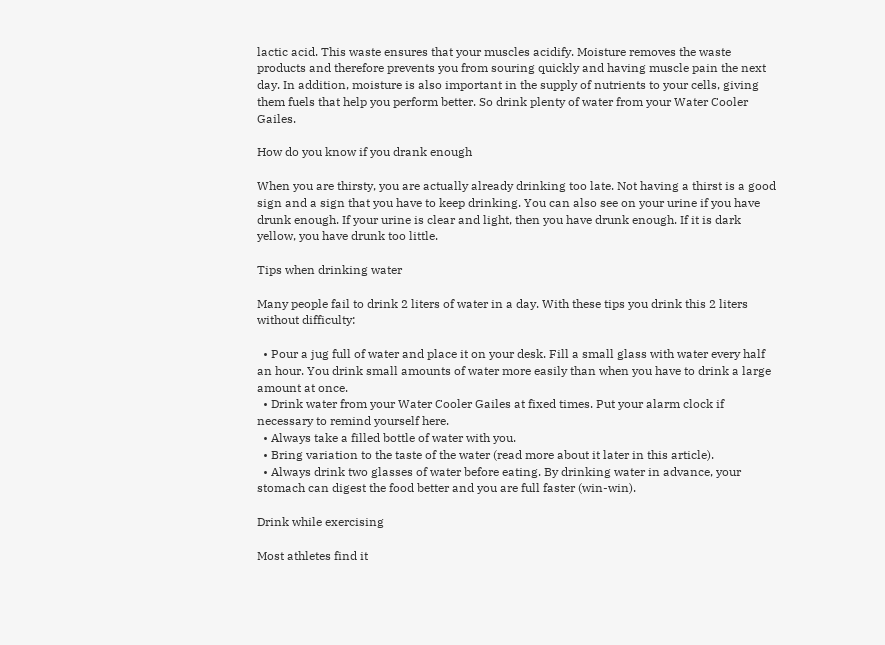lactic acid. This waste ensures that your muscles acidify. Moisture removes the waste products and therefore prevents you from souring quickly and having muscle pain the next day. In addition, moisture is also important in the supply of nutrients to your cells, giving them fuels that help you perform better. So drink plenty of water from your Water Cooler Gailes.

How do you know if you drank enough

When you are thirsty, you are actually already drinking too late. Not having a thirst is a good sign and a sign that you have to keep drinking. You can also see on your urine if you have drunk enough. If your urine is clear and light, then you have drunk enough. If it is dark yellow, you have drunk too little.

Tips when drinking water

Many people fail to drink 2 liters of water in a day. With these tips you drink this 2 liters without difficulty:

  • Pour a jug full of water and place it on your desk. Fill a small glass with water every half an hour. You drink small amounts of water more easily than when you have to drink a large amount at once.
  • Drink water from your Water Cooler Gailes at fixed times. Put your alarm clock if necessary to remind yourself here.
  • Always take a filled bottle of water with you.
  • Bring variation to the taste of the water (read more about it later in this article).
  • Always drink two glasses of water before eating. By drinking water in advance, your stomach can digest the food better and you are full faster (win-win).

Drink while exercising

Most athletes find it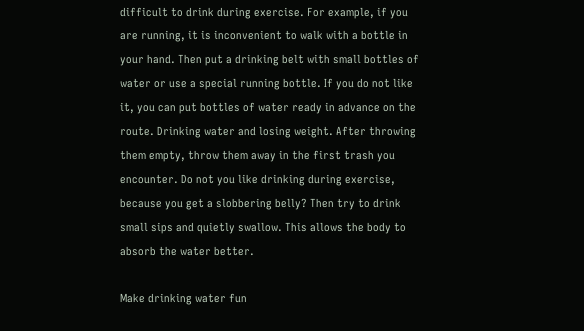difficult to drink during exercise. For example, if you are running, it is inconvenient to walk with a bottle in your hand. Then put a drinking belt with small bottles of water or use a special running bottle. If you do not like it, you can put bottles of water ready in advance on the route. Drinking water and losing weight. After throwing them empty, throw them away in the first trash you encounter. Do not you like drinking during exercise, because you get a slobbering belly? Then try to drink small sips and quietly swallow. This allows the body to absorb the water better.

Make drinking water fun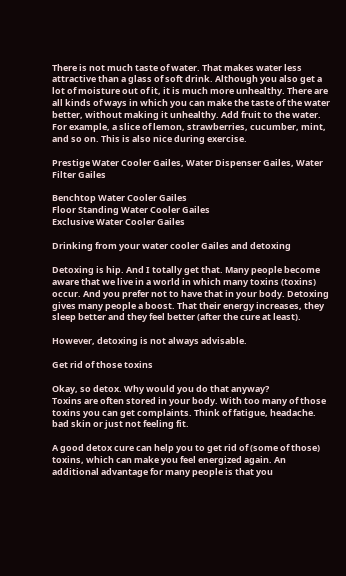There is not much taste of water. That makes water less attractive than a glass of soft drink. Although you also get a lot of moisture out of it, it is much more unhealthy. There are all kinds of ways in which you can make the taste of the water better, without making it unhealthy. Add fruit to the water. For example, a slice of lemon, strawberries, cucumber, mint, and so on. This is also nice during exercise.

Prestige Water Cooler Gailes, Water Dispenser Gailes, Water Filter Gailes

Benchtop Water Cooler Gailes
Floor Standing Water Cooler Gailes
Exclusive Water Cooler Gailes

Drinking from your water cooler Gailes and detoxing

Detoxing is hip. And I totally get that. Many people become aware that we live in a world in which many toxins (toxins) occur. And you prefer not to have that in your body. Detoxing gives many people a boost. That their energy increases, they sleep better and they feel better (after the cure at least).

However, detoxing is not always advisable.

Get rid of those toxins

Okay, so detox. Why would you do that anyway?
Toxins are often stored in your body. With too many of those toxins you can get complaints. Think of fatigue, headache. bad skin or just not feeling fit.

A good detox cure can help you to get rid of (some of those) toxins, which can make you feel energized again. An additional advantage for many people is that you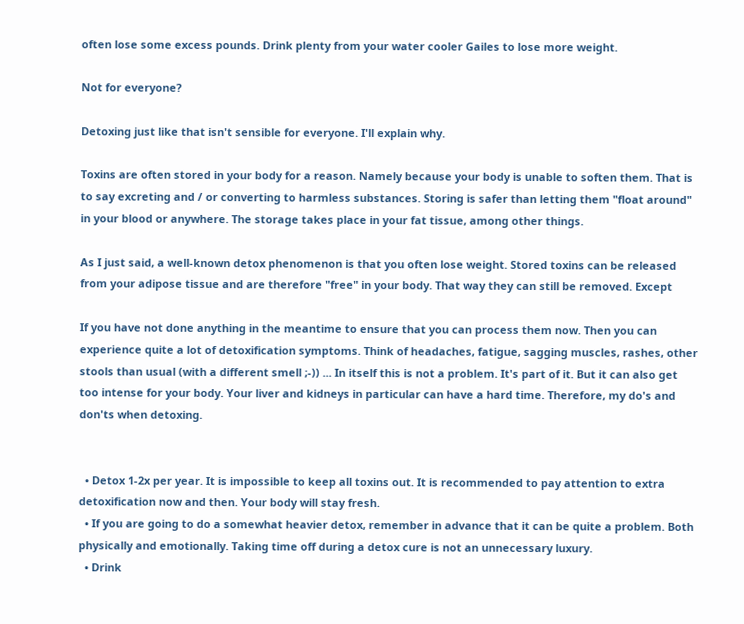often lose some excess pounds. Drink plenty from your water cooler Gailes to lose more weight.

Not for everyone?

Detoxing just like that isn't sensible for everyone. I'll explain why.

Toxins are often stored in your body for a reason. Namely because your body is unable to soften them. That is to say excreting and / or converting to harmless substances. Storing is safer than letting them "float around" in your blood or anywhere. The storage takes place in your fat tissue, among other things.

As I just said, a well-known detox phenomenon is that you often lose weight. Stored toxins can be released from your adipose tissue and are therefore "free" in your body. That way they can still be removed. Except

If you have not done anything in the meantime to ensure that you can process them now. Then you can experience quite a lot of detoxification symptoms. Think of headaches, fatigue, sagging muscles, rashes, other stools than usual (with a different smell ;-)) ... In itself this is not a problem. It's part of it. But it can also get too intense for your body. Your liver and kidneys in particular can have a hard time. Therefore, my do's and don'ts when detoxing.


  • Detox 1-2x per year. It is impossible to keep all toxins out. It is recommended to pay attention to extra detoxification now and then. Your body will stay fresh.
  • If you are going to do a somewhat heavier detox, remember in advance that it can be quite a problem. Both physically and emotionally. Taking time off during a detox cure is not an unnecessary luxury.
  • Drink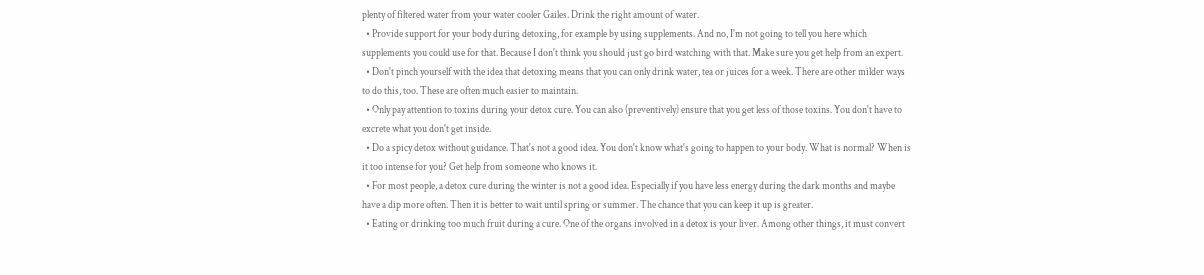plenty of filtered water from your water cooler Gailes. Drink the right amount of water.
  • Provide support for your body during detoxing, for example by using supplements. And no, I'm not going to tell you here which supplements you could use for that. Because I don't think you should just go bird watching with that. Make sure you get help from an expert.
  • Don't pinch yourself with the idea that detoxing means that you can only drink water, tea or juices for a week. There are other milder ways to do this, too. These are often much easier to maintain.
  • Only pay attention to toxins during your detox cure. You can also (preventively) ensure that you get less of those toxins. You don't have to excrete what you don't get inside.
  • Do a spicy detox without guidance. That's not a good idea. You don't know what's going to happen to your body. What is normal? When is it too intense for you? Get help from someone who knows it.
  • For most people, a detox cure during the winter is not a good idea. Especially if you have less energy during the dark months and maybe have a dip more often. Then it is better to wait until spring or summer. The chance that you can keep it up is greater.
  • Eating or drinking too much fruit during a cure. One of the organs involved in a detox is your liver. Among other things, it must convert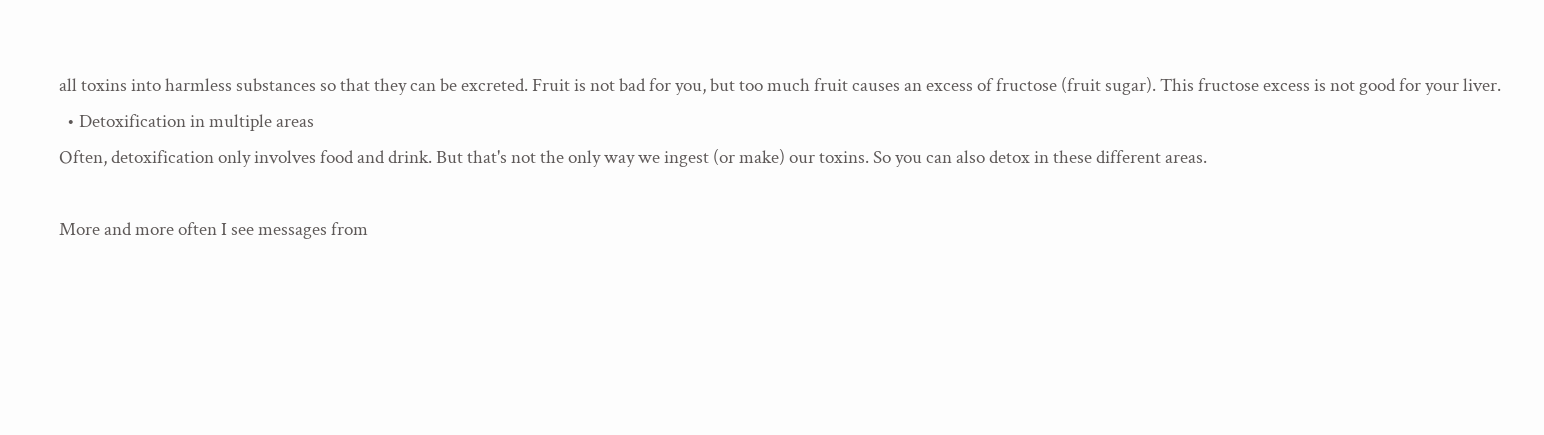all toxins into harmless substances so that they can be excreted. Fruit is not bad for you, but too much fruit causes an excess of fructose (fruit sugar). This fructose excess is not good for your liver.
  • Detoxification in multiple areas
Often, detoxification only involves food and drink. But that's not the only way we ingest (or make) our toxins. So you can also detox in these different areas.

More and more often I see messages from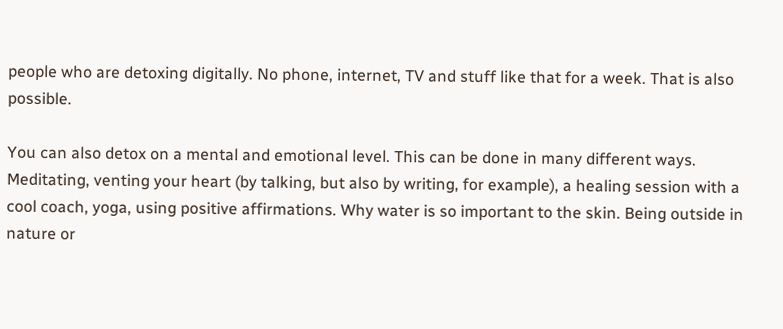people who are detoxing digitally. No phone, internet, TV and stuff like that for a week. That is also possible.

You can also detox on a mental and emotional level. This can be done in many different ways. Meditating, venting your heart (by talking, but also by writing, for example), a healing session with a cool coach, yoga, using positive affirmations. Why water is so important to the skin. Being outside in nature or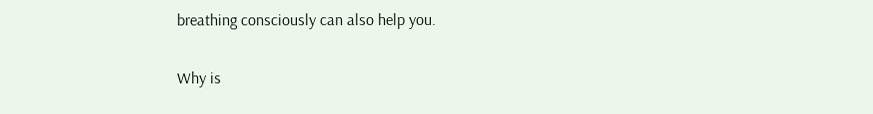breathing consciously can also help you.

Why is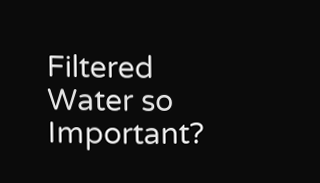Filtered Water so Important?